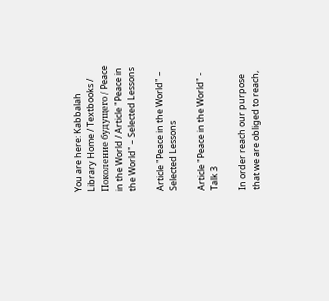You are here: Kabbalah Library Home / Textbooks / Поколение будущего / Peace in the World / Article "Peace in the World" – Selected Lessons

Article "Peace in the World" – Selected Lessons

Article "Peace in the World" - Talk 3

In order reach our purpose that we are obliged to reach,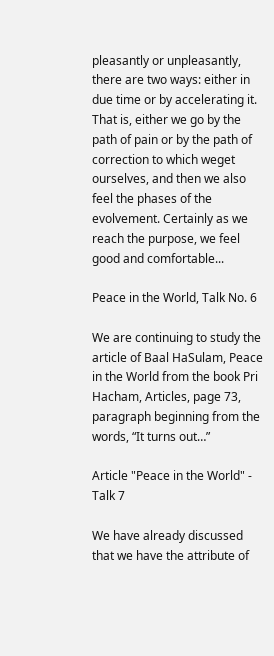pleasantly or unpleasantly, there are two ways: either in due time or by accelerating it. That is, either we go by the path of pain or by the path of correction to which weget ourselves, and then we also feel the phases of the evolvement. Certainly as we reach the purpose, we feel good and comfortable...

Peace in the World, Talk No. 6

We are continuing to study the article of Baal HaSulam, Peace in the World from the book Pri Hacham, Articles, page 73, paragraph beginning from the words, “It turns out…”

Article "Peace in the World" - Talk 7

We have already discussed that we have the attribute of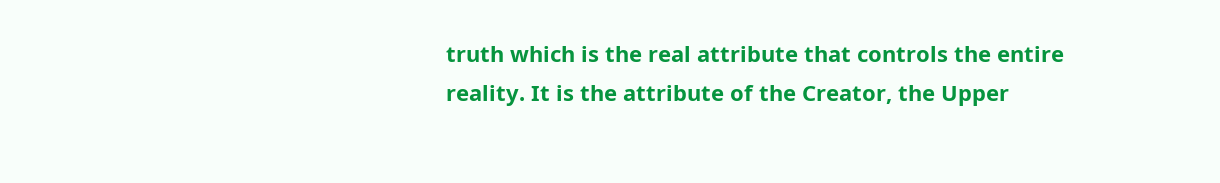truth which is the real attribute that controls the entire reality. It is the attribute of the Creator, the Upper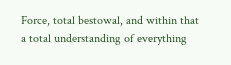Force, total bestowal, and within that a total understanding of everything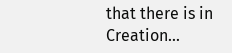that there is in Creation...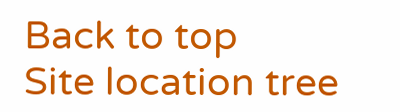Back to top
Site location tree